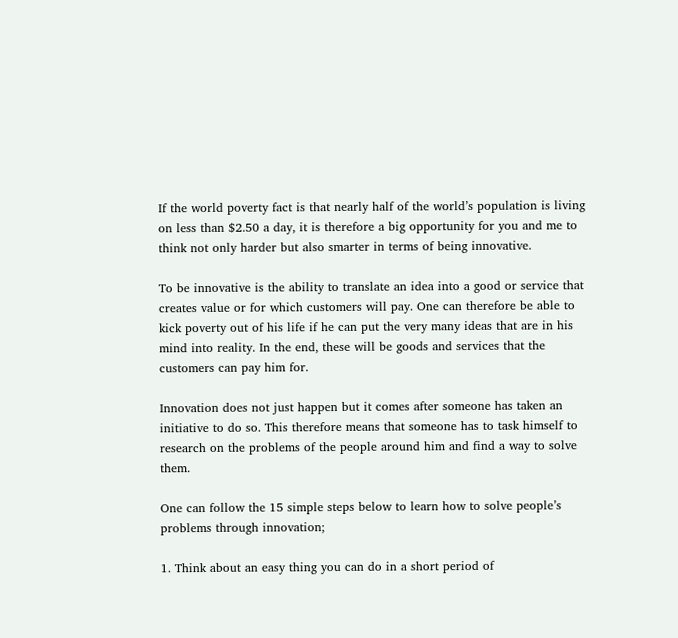If the world poverty fact is that nearly half of the world’s population is living on less than $2.50 a day, it is therefore a big opportunity for you and me to think not only harder but also smarter in terms of being innovative.

To be innovative is the ability to translate an idea into a good or service that creates value or for which customers will pay. One can therefore be able to kick poverty out of his life if he can put the very many ideas that are in his mind into reality. In the end, these will be goods and services that the customers can pay him for.

Innovation does not just happen but it comes after someone has taken an initiative to do so. This therefore means that someone has to task himself to research on the problems of the people around him and find a way to solve them.

One can follow the 15 simple steps below to learn how to solve people’s problems through innovation;

1. Think about an easy thing you can do in a short period of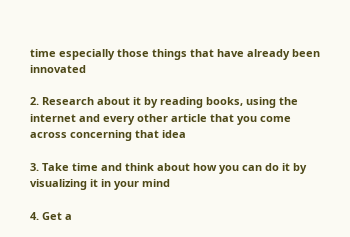time especially those things that have already been innovated

2. Research about it by reading books, using the internet and every other article that you come across concerning that idea

3. Take time and think about how you can do it by visualizing it in your mind

4. Get a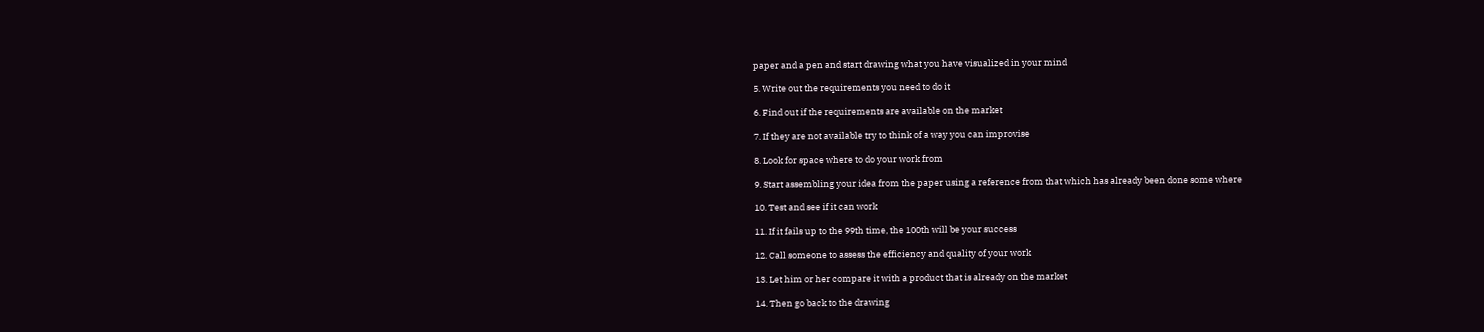paper and a pen and start drawing what you have visualized in your mind

5. Write out the requirements you need to do it

6. Find out if the requirements are available on the market

7. If they are not available try to think of a way you can improvise

8. Look for space where to do your work from

9. Start assembling your idea from the paper using a reference from that which has already been done some where

10. Test and see if it can work

11. If it fails up to the 99th time, the 100th will be your success

12. Call someone to assess the efficiency and quality of your work

13. Let him or her compare it with a product that is already on the market

14. Then go back to the drawing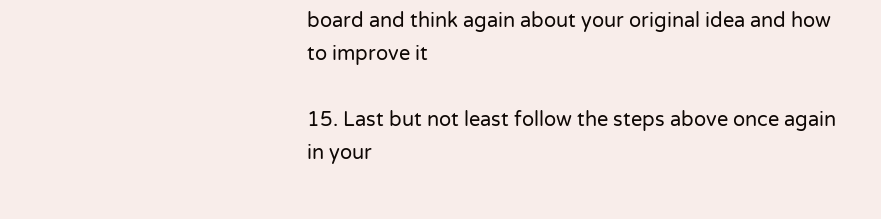board and think again about your original idea and how to improve it

15. Last but not least follow the steps above once again in your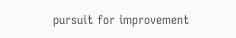pursuit for improvement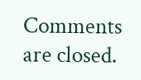Comments are closed.